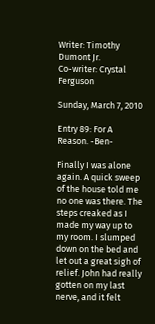Writer: Timothy Dumont Jr.
Co-writer: Crystal Ferguson

Sunday, March 7, 2010

Entry 89: For A Reason. -Ben-

Finally I was alone again. A quick sweep of the house told me no one was there. The steps creaked as I made my way up to my room. I slumped down on the bed and let out a great sigh of relief. John had really gotten on my last nerve, and it felt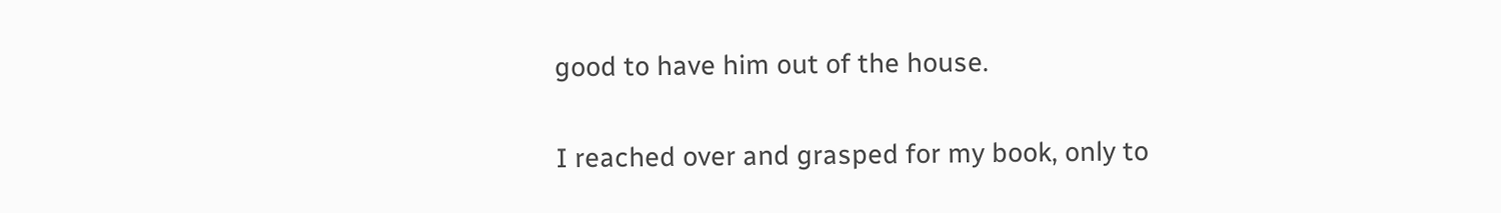good to have him out of the house.

I reached over and grasped for my book, only to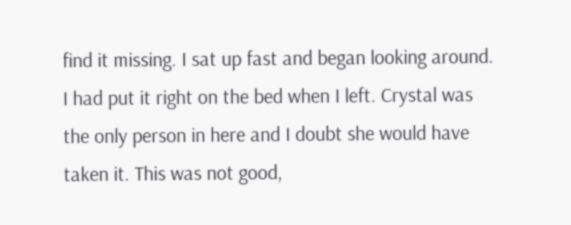find it missing. I sat up fast and began looking around. I had put it right on the bed when I left. Crystal was the only person in here and I doubt she would have taken it. This was not good,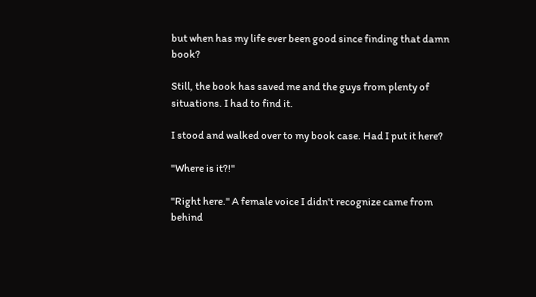but when has my life ever been good since finding that damn book?

Still, the book has saved me and the guys from plenty of situations. I had to find it.

I stood and walked over to my book case. Had I put it here?

"Where is it?!"

"Right here." A female voice I didn't recognize came from behind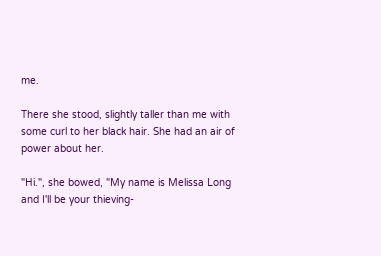me.

There she stood, slightly taller than me with some curl to her black hair. She had an air of power about her.

"Hi.", she bowed, "My name is Melissa Long and I'll be your thieving-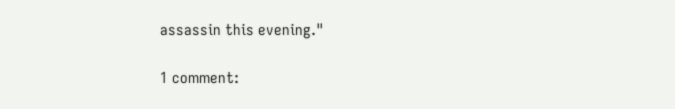assassin this evening."

1 comment: